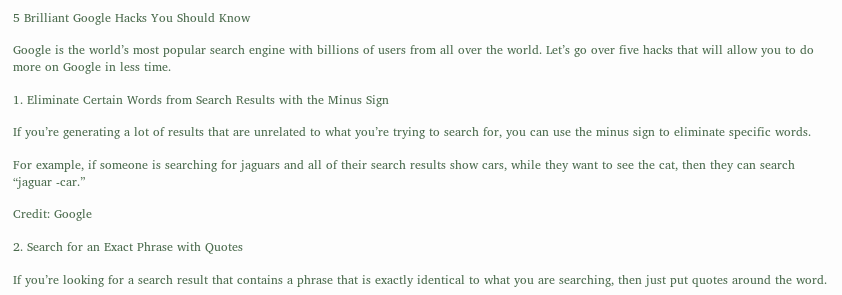5 Brilliant Google Hacks You Should Know

Google is the world’s most popular search engine with billions of users from all over the world. Let’s go over five hacks that will allow you to do more on Google in less time.

1. Eliminate Certain Words from Search Results with the Minus Sign

If you’re generating a lot of results that are unrelated to what you’re trying to search for, you can use the minus sign to eliminate specific words.

For example, if someone is searching for jaguars and all of their search results show cars, while they want to see the cat, then they can search “jaguar -car.”

Credit: Google

2. Search for an Exact Phrase with Quotes

If you’re looking for a search result that contains a phrase that is exactly identical to what you are searching, then just put quotes around the word.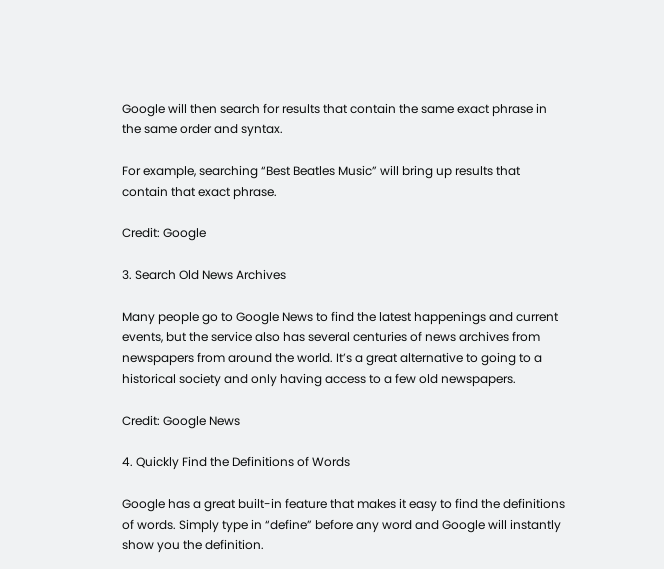Google will then search for results that contain the same exact phrase in the same order and syntax.

For example, searching “Best Beatles Music” will bring up results that contain that exact phrase.

Credit: Google

3. Search Old News Archives

Many people go to Google News to find the latest happenings and current events, but the service also has several centuries of news archives from newspapers from around the world. It’s a great alternative to going to a historical society and only having access to a few old newspapers.

Credit: Google News

4. Quickly Find the Definitions of Words

Google has a great built-in feature that makes it easy to find the definitions of words. Simply type in “define” before any word and Google will instantly show you the definition.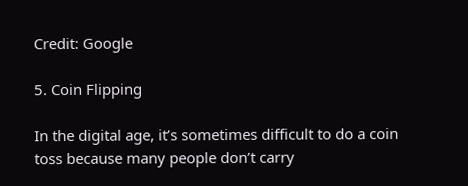Credit: Google

5. Coin Flipping

In the digital age, it’s sometimes difficult to do a coin toss because many people don’t carry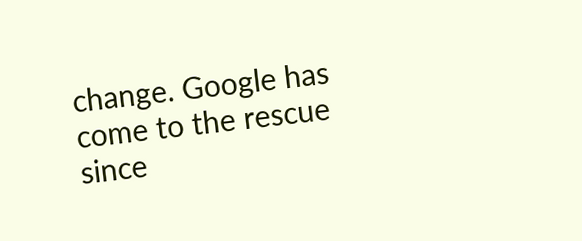change. Google has come to the rescue since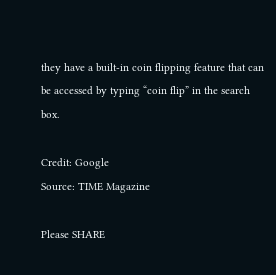they have a built-in coin flipping feature that can be accessed by typing “coin flip” in the search box.

Credit: Google
Source: TIME Magazine

Please SHARE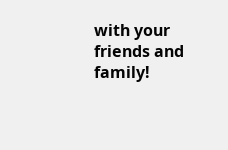with your friends and family!